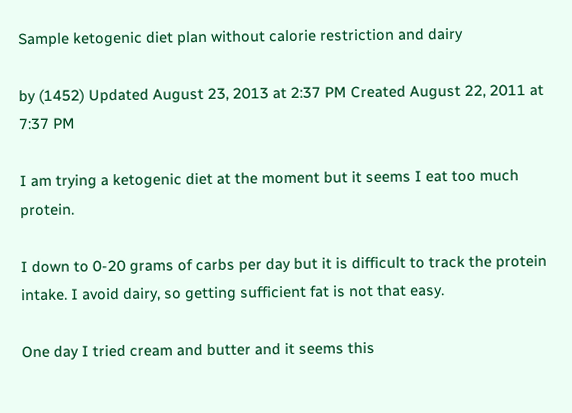Sample ketogenic diet plan without calorie restriction and dairy

by (1452) Updated August 23, 2013 at 2:37 PM Created August 22, 2011 at 7:37 PM

I am trying a ketogenic diet at the moment but it seems I eat too much protein.

I down to 0-20 grams of carbs per day but it is difficult to track the protein intake. I avoid dairy, so getting sufficient fat is not that easy.

One day I tried cream and butter and it seems this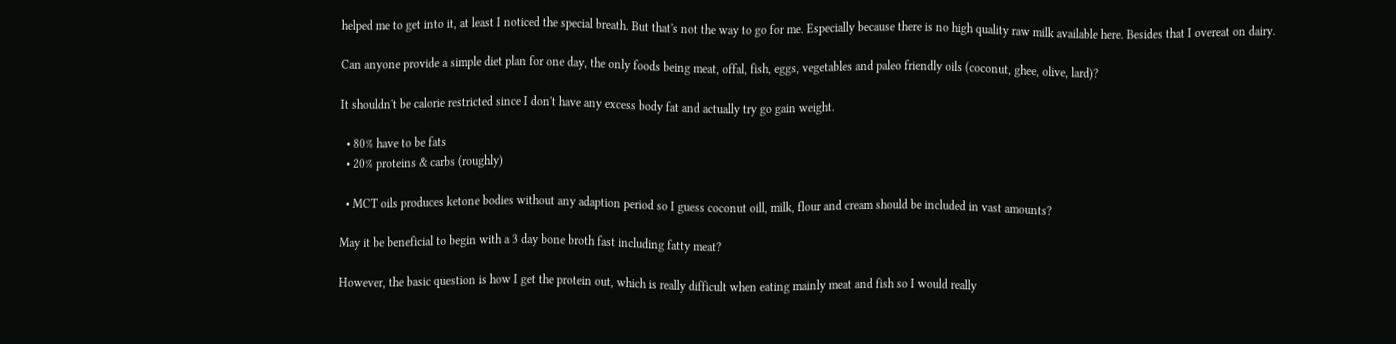helped me to get into it, at least I noticed the special breath. But that's not the way to go for me. Especially because there is no high quality raw milk available here. Besides that I overeat on dairy.

Can anyone provide a simple diet plan for one day, the only foods being meat, offal, fish, eggs, vegetables and paleo friendly oils (coconut, ghee, olive, lard)?

It shouldn't be calorie restricted since I don't have any excess body fat and actually try go gain weight.

  • 80% have to be fats
  • 20% proteins & carbs (roughly)

  • MCT oils produces ketone bodies without any adaption period so I guess coconut oill, milk, flour and cream should be included in vast amounts?

May it be beneficial to begin with a 3 day bone broth fast including fatty meat?

However, the basic question is how I get the protein out, which is really difficult when eating mainly meat and fish so I would really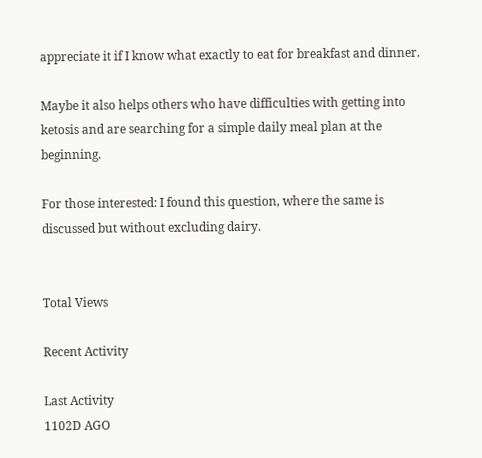appreciate it if I know what exactly to eat for breakfast and dinner.

Maybe it also helps others who have difficulties with getting into ketosis and are searching for a simple daily meal plan at the beginning.

For those interested: I found this question, where the same is discussed but without excluding dairy.


Total Views

Recent Activity

Last Activity
1102D AGO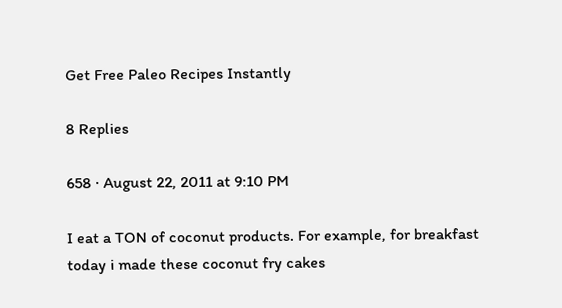Get Free Paleo Recipes Instantly

8 Replies

658 · August 22, 2011 at 9:10 PM

I eat a TON of coconut products. For example, for breakfast today i made these coconut fry cakes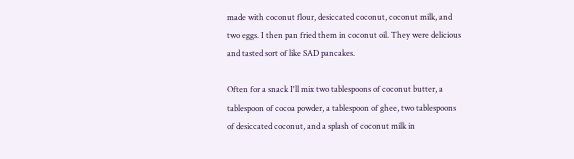made with coconut flour, desiccated coconut, coconut milk, and two eggs. I then pan fried them in coconut oil. They were delicious and tasted sort of like SAD pancakes.

Often for a snack I'll mix two tablespoons of coconut butter, a tablespoon of cocoa powder, a tablespoon of ghee, two tablespoons of desiccated coconut, and a splash of coconut milk in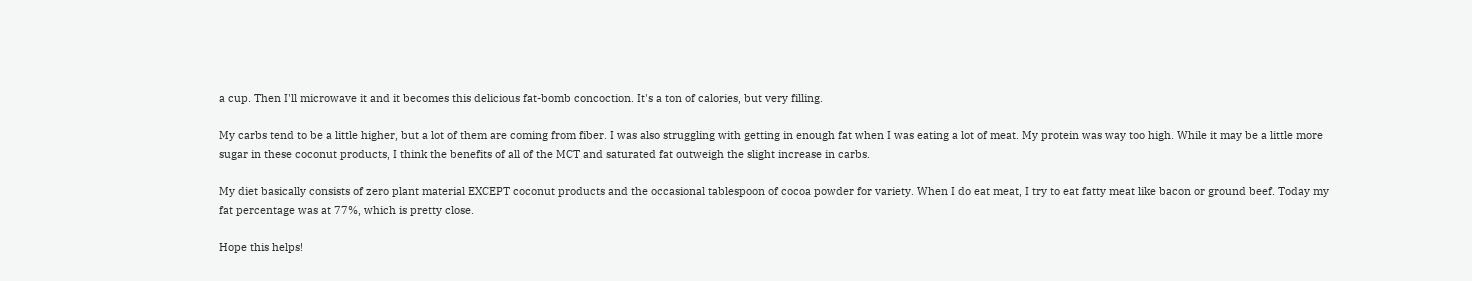a cup. Then I'll microwave it and it becomes this delicious fat-bomb concoction. It's a ton of calories, but very filling.

My carbs tend to be a little higher, but a lot of them are coming from fiber. I was also struggling with getting in enough fat when I was eating a lot of meat. My protein was way too high. While it may be a little more sugar in these coconut products, I think the benefits of all of the MCT and saturated fat outweigh the slight increase in carbs.

My diet basically consists of zero plant material EXCEPT coconut products and the occasional tablespoon of cocoa powder for variety. When I do eat meat, I try to eat fatty meat like bacon or ground beef. Today my fat percentage was at 77%, which is pretty close.

Hope this helps!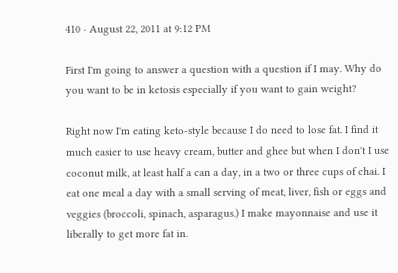410 · August 22, 2011 at 9:12 PM

First I'm going to answer a question with a question if I may. Why do you want to be in ketosis especially if you want to gain weight?

Right now I'm eating keto-style because I do need to lose fat. I find it much easier to use heavy cream, butter and ghee but when I don't I use coconut milk, at least half a can a day, in a two or three cups of chai. I eat one meal a day with a small serving of meat, liver, fish or eggs and veggies (broccoli, spinach, asparagus.) I make mayonnaise and use it liberally to get more fat in.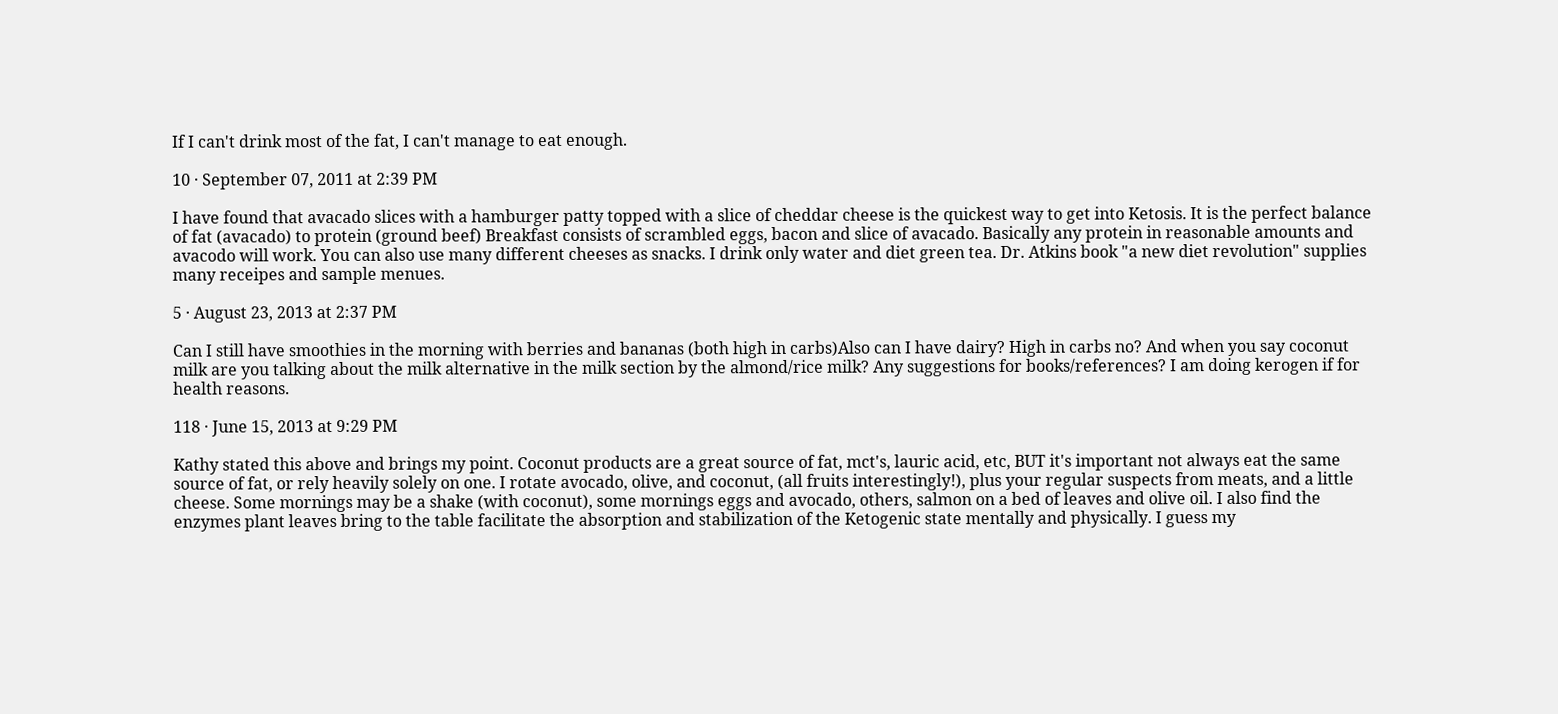If I can't drink most of the fat, I can't manage to eat enough.

10 · September 07, 2011 at 2:39 PM

I have found that avacado slices with a hamburger patty topped with a slice of cheddar cheese is the quickest way to get into Ketosis. It is the perfect balance of fat (avacado) to protein (ground beef) Breakfast consists of scrambled eggs, bacon and slice of avacado. Basically any protein in reasonable amounts and avacodo will work. You can also use many different cheeses as snacks. I drink only water and diet green tea. Dr. Atkins book "a new diet revolution" supplies many receipes and sample menues.

5 · August 23, 2013 at 2:37 PM

Can I still have smoothies in the morning with berries and bananas (both high in carbs)Also can I have dairy? High in carbs no? And when you say coconut milk are you talking about the milk alternative in the milk section by the almond/rice milk? Any suggestions for books/references? I am doing kerogen if for health reasons.

118 · June 15, 2013 at 9:29 PM

Kathy stated this above and brings my point. Coconut products are a great source of fat, mct's, lauric acid, etc, BUT it's important not always eat the same source of fat, or rely heavily solely on one. I rotate avocado, olive, and coconut, (all fruits interestingly!), plus your regular suspects from meats, and a little cheese. Some mornings may be a shake (with coconut), some mornings eggs and avocado, others, salmon on a bed of leaves and olive oil. I also find the enzymes plant leaves bring to the table facilitate the absorption and stabilization of the Ketogenic state mentally and physically. I guess my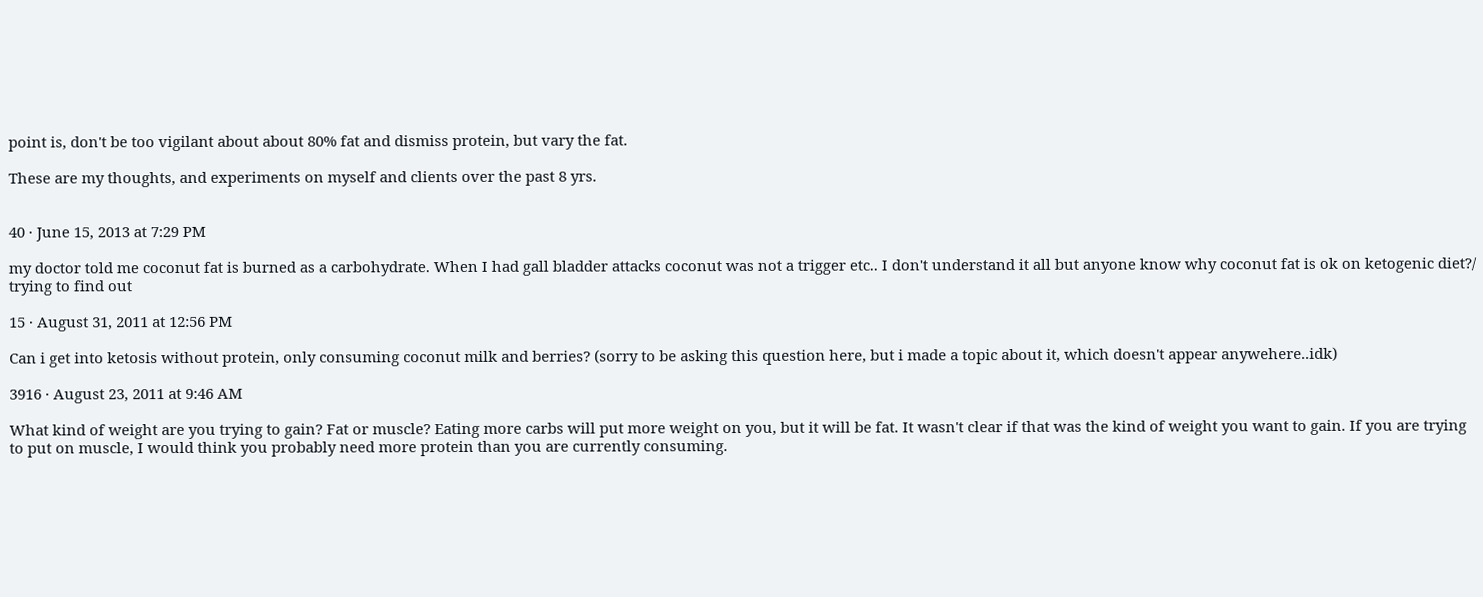point is, don't be too vigilant about about 80% fat and dismiss protein, but vary the fat.

These are my thoughts, and experiments on myself and clients over the past 8 yrs.


40 · June 15, 2013 at 7:29 PM

my doctor told me coconut fat is burned as a carbohydrate. When I had gall bladder attacks coconut was not a trigger etc.. I don't understand it all but anyone know why coconut fat is ok on ketogenic diet?/ trying to find out

15 · August 31, 2011 at 12:56 PM

Can i get into ketosis without protein, only consuming coconut milk and berries? (sorry to be asking this question here, but i made a topic about it, which doesn't appear anywehere..idk)

3916 · August 23, 2011 at 9:46 AM

What kind of weight are you trying to gain? Fat or muscle? Eating more carbs will put more weight on you, but it will be fat. It wasn't clear if that was the kind of weight you want to gain. If you are trying to put on muscle, I would think you probably need more protein than you are currently consuming.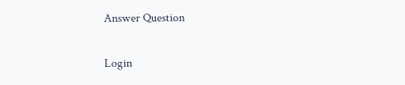Answer Question

Login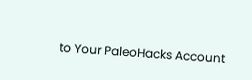to Your PaleoHacks Account